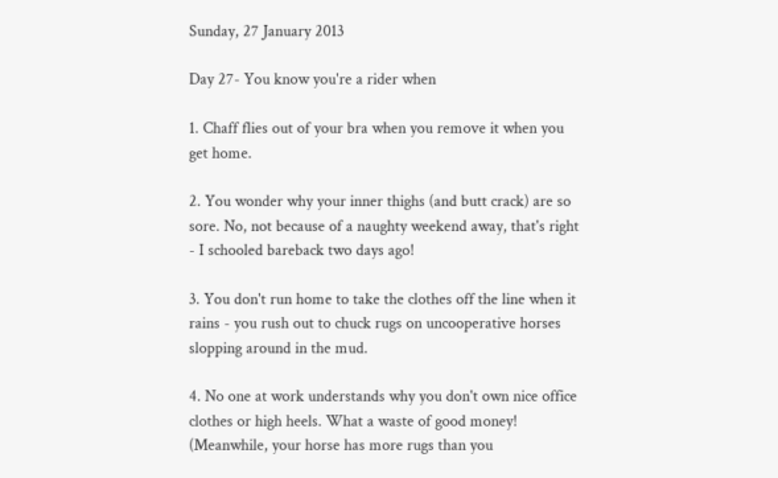Sunday, 27 January 2013

Day 27- You know you're a rider when

1. Chaff flies out of your bra when you remove it when you get home.

2. You wonder why your inner thighs (and butt crack) are so sore. No, not because of a naughty weekend away, that's right - I schooled bareback two days ago!

3. You don't run home to take the clothes off the line when it rains - you rush out to chuck rugs on uncooperative horses slopping around in the mud.

4. No one at work understands why you don't own nice office clothes or high heels. What a waste of good money! (Meanwhile, your horse has more rugs than you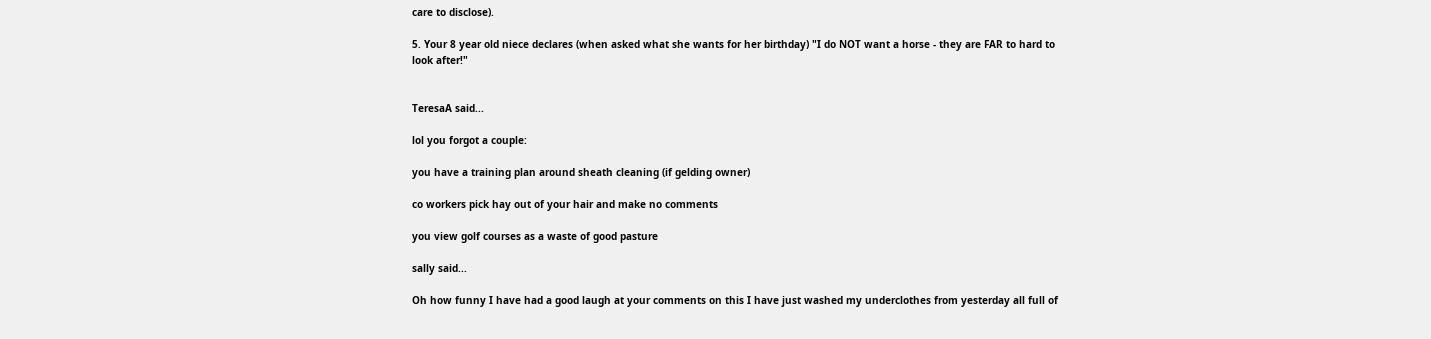care to disclose).

5. Your 8 year old niece declares (when asked what she wants for her birthday) "I do NOT want a horse - they are FAR to hard to look after!"


TeresaA said...

lol you forgot a couple:

you have a training plan around sheath cleaning (if gelding owner)

co workers pick hay out of your hair and make no comments

you view golf courses as a waste of good pasture

sally said...

Oh how funny I have had a good laugh at your comments on this I have just washed my underclothes from yesterday all full of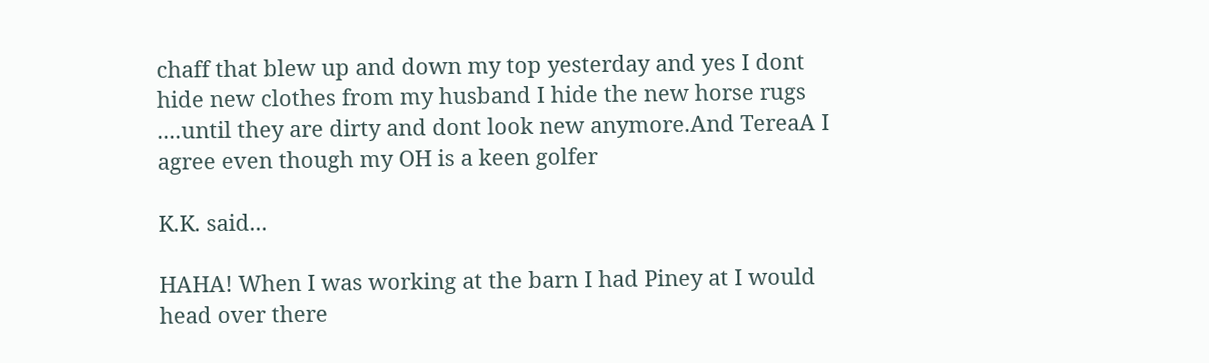chaff that blew up and down my top yesterday and yes I dont hide new clothes from my husband I hide the new horse rugs ....until they are dirty and dont look new anymore.And TereaA I agree even though my OH is a keen golfer

K.K. said...

HAHA! When I was working at the barn I had Piney at I would head over there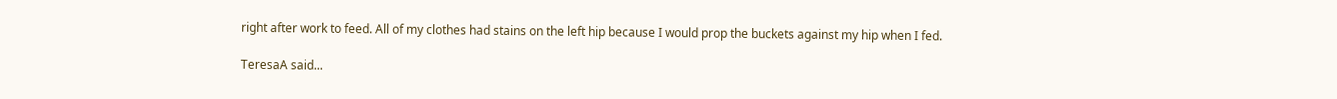right after work to feed. All of my clothes had stains on the left hip because I would prop the buckets against my hip when I fed.

TeresaA said...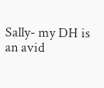Sally- my DH is an avid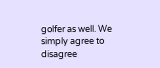golfer as well. We simply agree to disagree